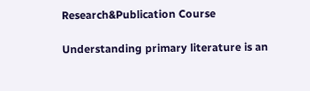Research&Publication Course

Understanding primary literature is an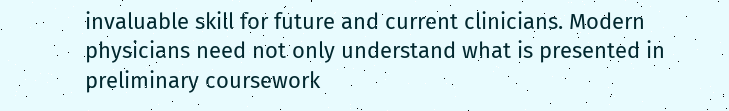invaluable skill for future and current clinicians. Modern physicians need not only understand what is presented in preliminary coursework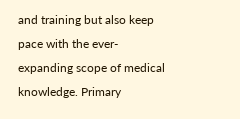and training but also keep pace with the ever-expanding scope of medical knowledge. Primary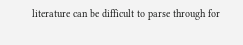literature can be difficult to parse through for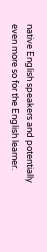native English speakers and potentially even more so for the English learner.